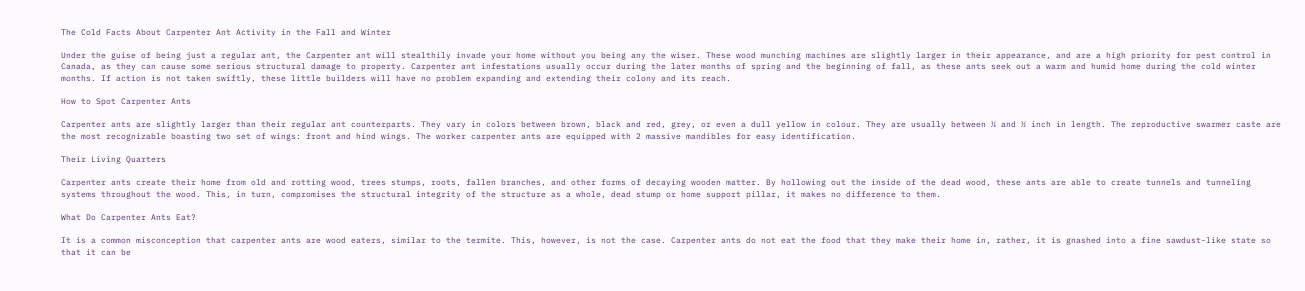The Cold Facts About Carpenter Ant Activity in the Fall and Winter

Under the guise of being just a regular ant, the Carpenter ant will stealthily invade your home without you being any the wiser. These wood munching machines are slightly larger in their appearance, and are a high priority for pest control in Canada, as they can cause some serious structural damage to property. Carpenter ant infestations usually occur during the later months of spring and the beginning of fall, as these ants seek out a warm and humid home during the cold winter months. If action is not taken swiftly, these little builders will have no problem expanding and extending their colony and its reach.

How to Spot Carpenter Ants

Carpenter ants are slightly larger than their regular ant counterparts. They vary in colors between brown, black and red, grey, or even a dull yellow in colour. They are usually between ¼ and ½ inch in length. The reproductive swarmer caste are the most recognizable boasting two set of wings: front and hind wings. The worker carpenter ants are equipped with 2 massive mandibles for easy identification.

Their Living Quarters

Carpenter ants create their home from old and rotting wood, trees stumps, roots, fallen branches, and other forms of decaying wooden matter. By hollowing out the inside of the dead wood, these ants are able to create tunnels and tunneling systems throughout the wood. This, in turn, compromises the structural integrity of the structure as a whole, dead stump or home support pillar, it makes no difference to them.

What Do Carpenter Ants Eat?

It is a common misconception that carpenter ants are wood eaters, similar to the termite. This, however, is not the case. Carpenter ants do not eat the food that they make their home in, rather, it is gnashed into a fine sawdust-like state so that it can be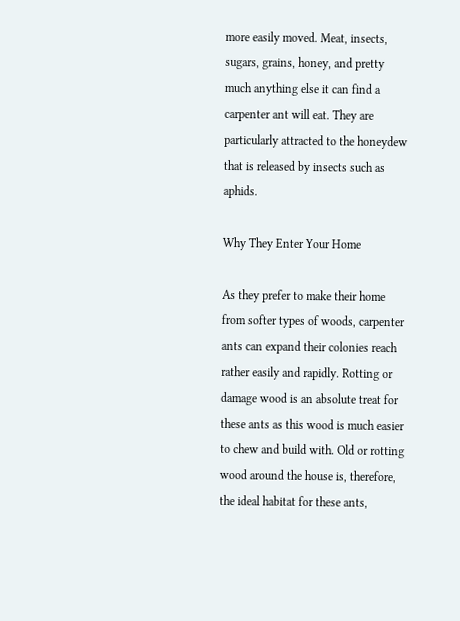more easily moved. Meat, insects, sugars, grains, honey, and pretty much anything else it can find a carpenter ant will eat. They are particularly attracted to the honeydew that is released by insects such as aphids.

Why They Enter Your Home

As they prefer to make their home from softer types of woods, carpenter ants can expand their colonies reach rather easily and rapidly. Rotting or damage wood is an absolute treat for these ants as this wood is much easier to chew and build with. Old or rotting wood around the house is, therefore, the ideal habitat for these ants,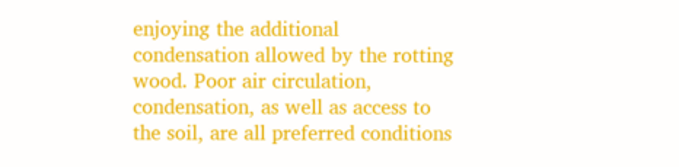enjoying the additional condensation allowed by the rotting wood. Poor air circulation, condensation, as well as access to the soil, are all preferred conditions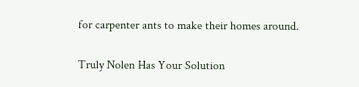for carpenter ants to make their homes around.

Truly Nolen Has Your Solution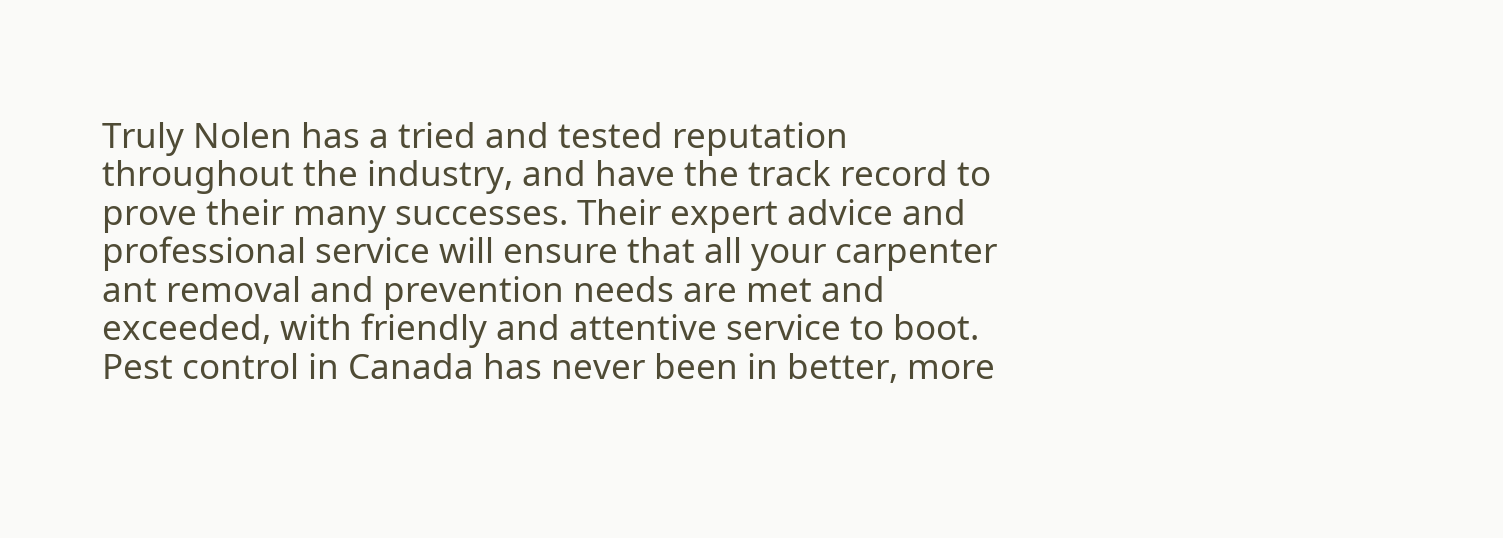Truly Nolen has a tried and tested reputation throughout the industry, and have the track record to prove their many successes. Their expert advice and professional service will ensure that all your carpenter ant removal and prevention needs are met and exceeded, with friendly and attentive service to boot. Pest control in Canada has never been in better, more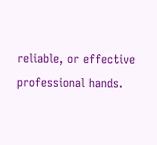reliable, or effective professional hands.